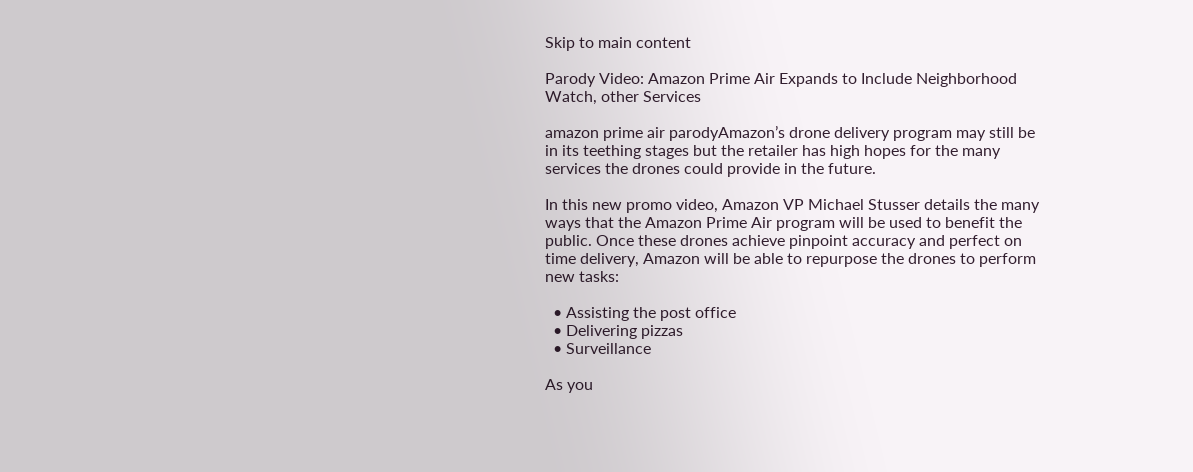Skip to main content

Parody Video: Amazon Prime Air Expands to Include Neighborhood Watch, other Services

amazon prime air parodyAmazon’s drone delivery program may still be in its teething stages but the retailer has high hopes for the many services the drones could provide in the future.

In this new promo video, Amazon VP Michael Stusser details the many ways that the Amazon Prime Air program will be used to benefit the public. Once these drones achieve pinpoint accuracy and perfect on time delivery, Amazon will be able to repurpose the drones to perform new tasks:

  • Assisting the post office
  • Delivering pizzas
  • Surveillance

As you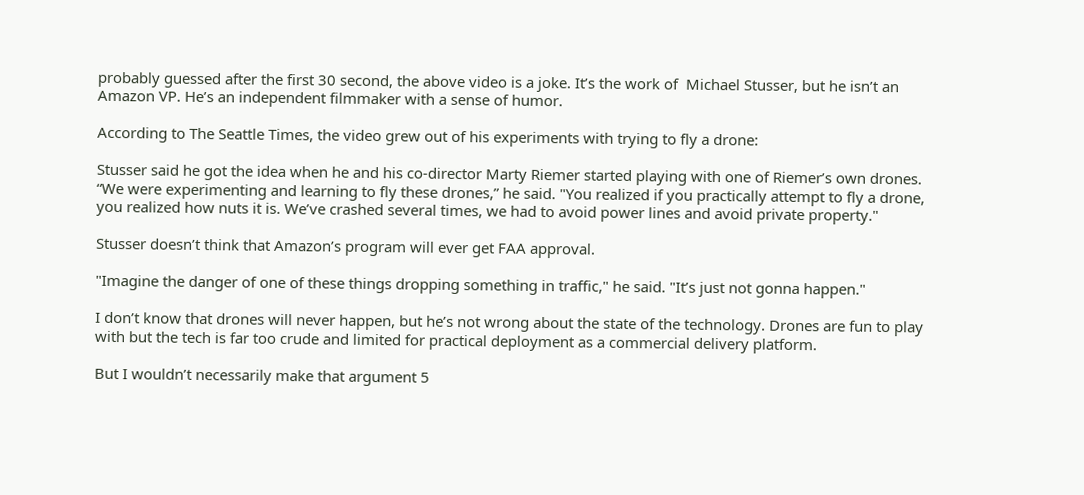probably guessed after the first 30 second, the above video is a joke. It’s the work of  Michael Stusser, but he isn’t an Amazon VP. He’s an independent filmmaker with a sense of humor.

According to The Seattle Times, the video grew out of his experiments with trying to fly a drone:

Stusser said he got the idea when he and his co-director Marty Riemer started playing with one of Riemer’s own drones. “We were experimenting and learning to fly these drones,” he said. "You realized if you practically attempt to fly a drone, you realized how nuts it is. We’ve crashed several times, we had to avoid power lines and avoid private property."

Stusser doesn’t think that Amazon’s program will ever get FAA approval.

"Imagine the danger of one of these things dropping something in traffic," he said. "It’s just not gonna happen."

I don’t know that drones will never happen, but he’s not wrong about the state of the technology. Drones are fun to play with but the tech is far too crude and limited for practical deployment as a commercial delivery platform.

But I wouldn’t necessarily make that argument 5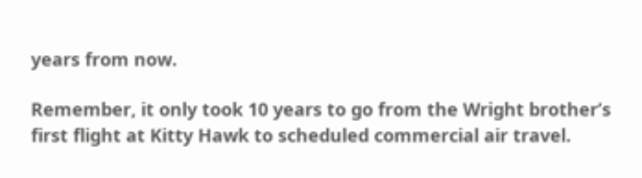years from now.

Remember, it only took 10 years to go from the Wright brother’s first flight at Kitty Hawk to scheduled commercial air travel.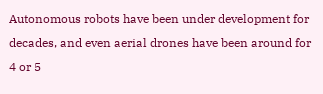Autonomous robots have been under development for decades, and even aerial drones have been around for 4 or 5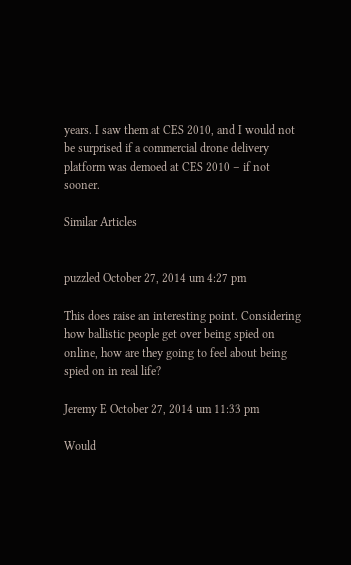years. I saw them at CES 2010, and I would not be surprised if a commercial drone delivery platform was demoed at CES 2010 – if not sooner.

Similar Articles


puzzled October 27, 2014 um 4:27 pm

This does raise an interesting point. Considering how ballistic people get over being spied on online, how are they going to feel about being spied on in real life?

Jeremy E October 27, 2014 um 11:33 pm

Would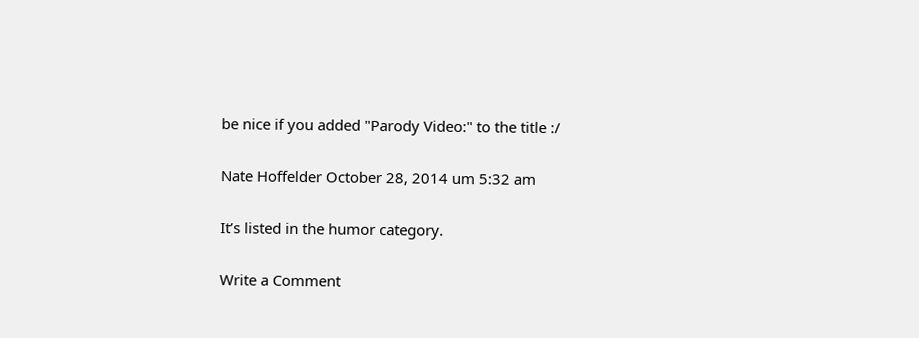be nice if you added "Parody Video:" to the title :/

Nate Hoffelder October 28, 2014 um 5:32 am

It’s listed in the humor category.

Write a Comment